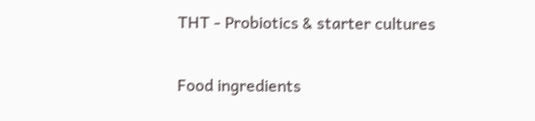THT - Probiotics & starter cultures

Food ingredients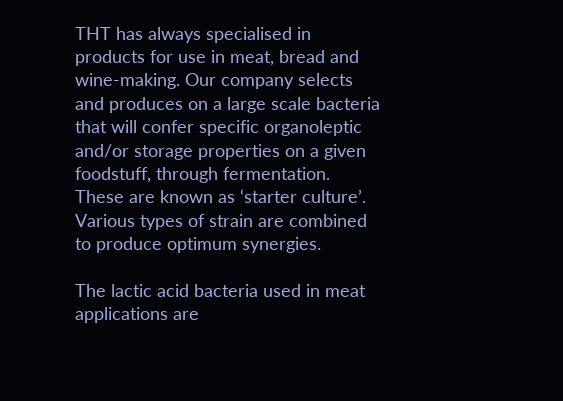THT has always specialised in products for use in meat, bread and wine-making. Our company selects and produces on a large scale bacteria that will confer specific organoleptic and/or storage properties on a given foodstuff, through fermentation. These are known as ‘starter culture’.
Various types of strain are combined to produce optimum synergies.

The lactic acid bacteria used in meat applications are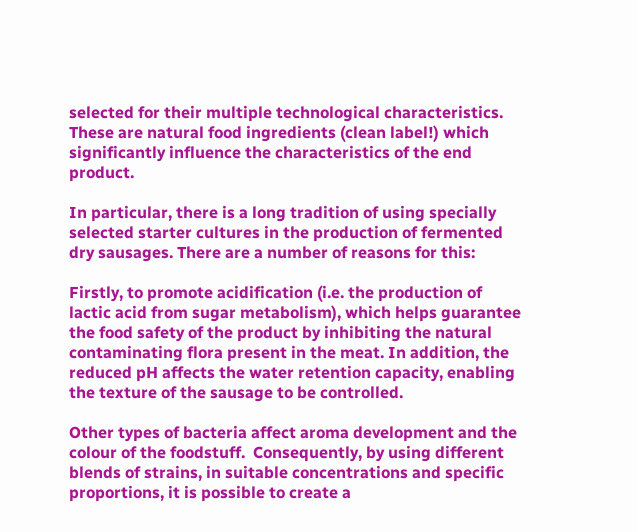selected for their multiple technological characteristics. These are natural food ingredients (clean label!) which significantly influence the characteristics of the end product.

In particular, there is a long tradition of using specially selected starter cultures in the production of fermented dry sausages. There are a number of reasons for this:

Firstly, to promote acidification (i.e. the production of lactic acid from sugar metabolism), which helps guarantee the food safety of the product by inhibiting the natural contaminating flora present in the meat. In addition, the reduced pH affects the water retention capacity, enabling the texture of the sausage to be controlled.

Other types of bacteria affect aroma development and the colour of the foodstuff.  Consequently, by using different blends of strains, in suitable concentrations and specific proportions, it is possible to create a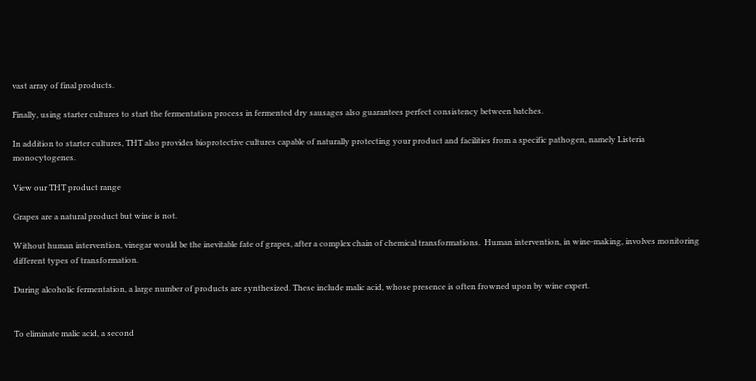vast array of final products.

Finally, using starter cultures to start the fermentation process in fermented dry sausages also guarantees perfect consistency between batches.

In addition to starter cultures, THT also provides bioprotective cultures capable of naturally protecting your product and facilities from a specific pathogen, namely Listeria monocytogenes.

View our THT product range

Grapes are a natural product but wine is not.

Without human intervention, vinegar would be the inevitable fate of grapes, after a complex chain of chemical transformations.  Human intervention, in wine-making, involves monitoring different types of transformation.

During alcoholic fermentation, a large number of products are synthesized. These include malic acid, whose presence is often frowned upon by wine expert.


To eliminate malic acid, a second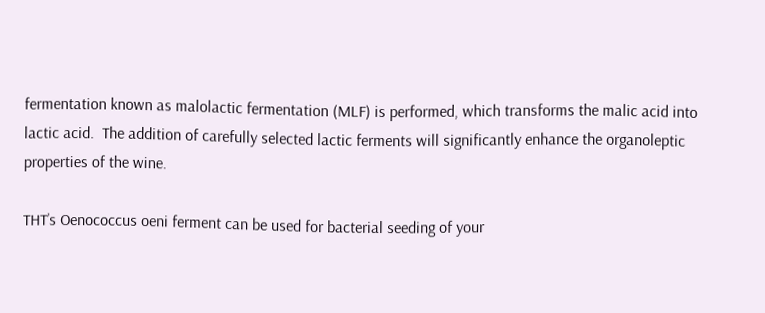fermentation known as malolactic fermentation (MLF) is performed, which transforms the malic acid into lactic acid.  The addition of carefully selected lactic ferments will significantly enhance the organoleptic properties of the wine.

THT’s Oenococcus oeni ferment can be used for bacterial seeding of your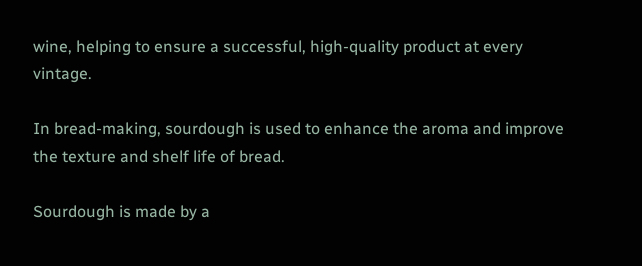wine, helping to ensure a successful, high-quality product at every vintage.

In bread-making, sourdough is used to enhance the aroma and improve the texture and shelf life of bread.

Sourdough is made by a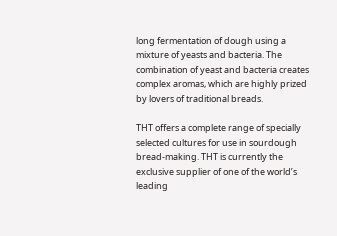long fermentation of dough using a mixture of yeasts and bacteria. The combination of yeast and bacteria creates complex aromas, which are highly prized by lovers of traditional breads.

THT offers a complete range of specially selected cultures for use in sourdough bread-making. THT is currently the exclusive supplier of one of the world’s leading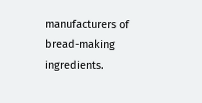manufacturers of bread-making ingredients.